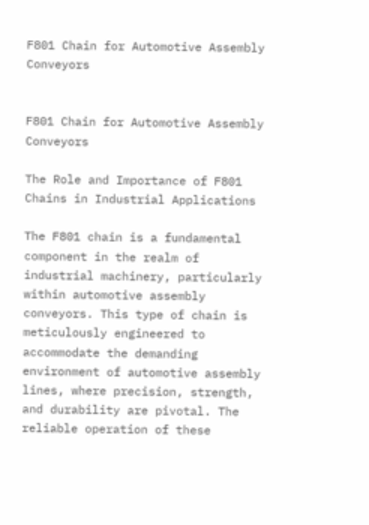F801 Chain for Automotive Assembly Conveyors


F801 Chain for Automotive Assembly Conveyors

The Role and Importance of F801 Chains in Industrial Applications

The F801 chain is a fundamental component in the realm of industrial machinery, particularly within automotive assembly conveyors. This type of chain is meticulously engineered to accommodate the demanding environment of automotive assembly lines, where precision, strength, and durability are pivotal. The reliable operation of these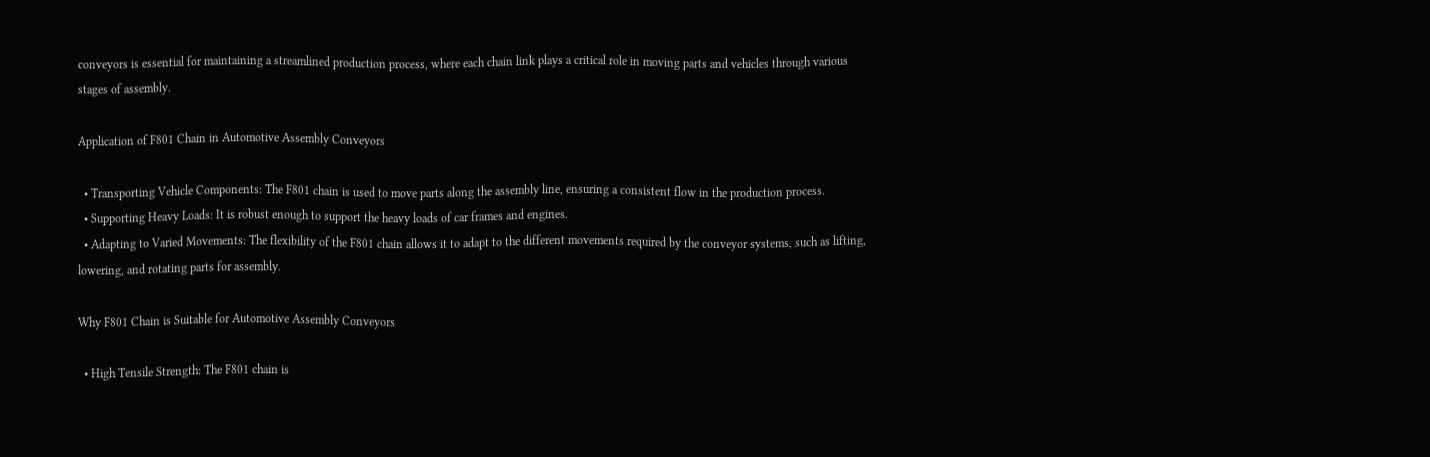conveyors is essential for maintaining a streamlined production process, where each chain link plays a critical role in moving parts and vehicles through various stages of assembly.

Application of F801 Chain in Automotive Assembly Conveyors

  • Transporting Vehicle Components: The F801 chain is used to move parts along the assembly line, ensuring a consistent flow in the production process.
  • Supporting Heavy Loads: It is robust enough to support the heavy loads of car frames and engines.
  • Adapting to Varied Movements: The flexibility of the F801 chain allows it to adapt to the different movements required by the conveyor systems, such as lifting, lowering, and rotating parts for assembly.

Why F801 Chain is Suitable for Automotive Assembly Conveyors

  • High Tensile Strength: The F801 chain is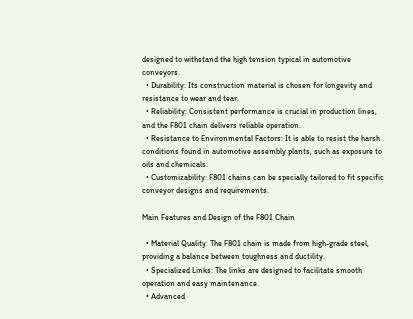designed to withstand the high tension typical in automotive conveyors.
  • Durability: Its construction material is chosen for longevity and resistance to wear and tear.
  • Reliability: Consistent performance is crucial in production lines, and the F801 chain delivers reliable operation.
  • Resistance to Environmental Factors: It is able to resist the harsh conditions found in automotive assembly plants, such as exposure to oils and chemicals.
  • Customizability: F801 chains can be specially tailored to fit specific conveyor designs and requirements.

Main Features and Design of the F801 Chain

  • Material Quality: The F801 chain is made from high-grade steel, providing a balance between toughness and ductility.
  • Specialized Links: The links are designed to facilitate smooth operation and easy maintenance.
  • Advanced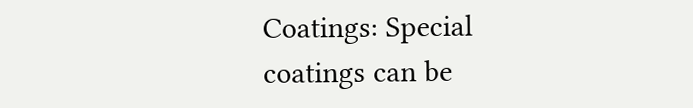Coatings: Special coatings can be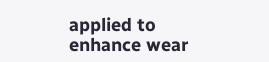applied to enhance wear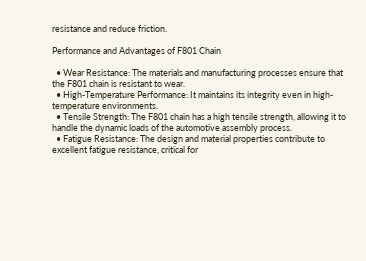resistance and reduce friction.

Performance and Advantages of F801 Chain

  • Wear Resistance: The materials and manufacturing processes ensure that the F801 chain is resistant to wear.
  • High-Temperature Performance: It maintains its integrity even in high-temperature environments.
  • Tensile Strength: The F801 chain has a high tensile strength, allowing it to handle the dynamic loads of the automotive assembly process.
  • Fatigue Resistance: The design and material properties contribute to excellent fatigue resistance, critical for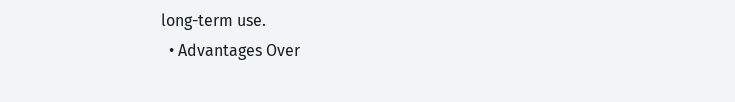long-term use.
  • Advantages Over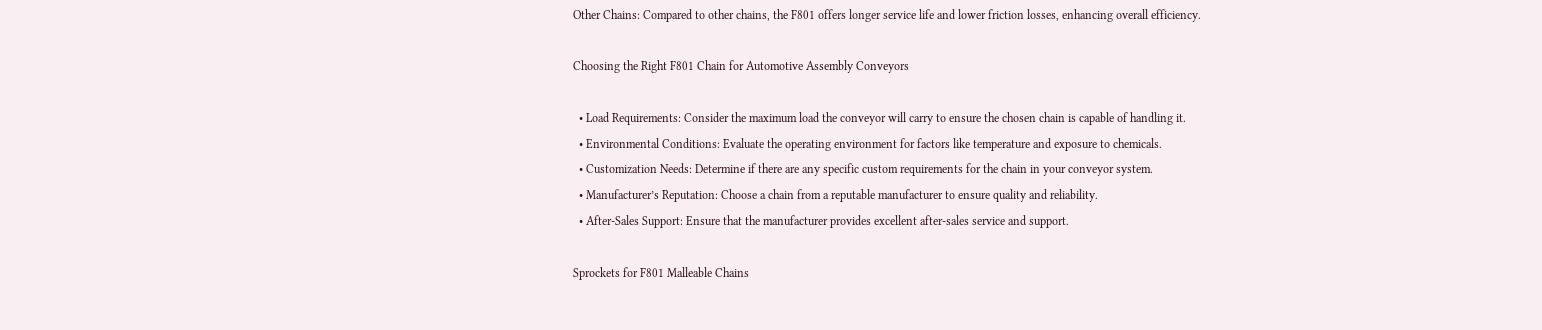Other Chains: Compared to other chains, the F801 offers longer service life and lower friction losses, enhancing overall efficiency.

Choosing the Right F801 Chain for Automotive Assembly Conveyors

  • Load Requirements: Consider the maximum load the conveyor will carry to ensure the chosen chain is capable of handling it.
  • Environmental Conditions: Evaluate the operating environment for factors like temperature and exposure to chemicals.
  • Customization Needs: Determine if there are any specific custom requirements for the chain in your conveyor system.
  • Manufacturer’s Reputation: Choose a chain from a reputable manufacturer to ensure quality and reliability.
  • After-Sales Support: Ensure that the manufacturer provides excellent after-sales service and support.

Sprockets for F801 Malleable Chains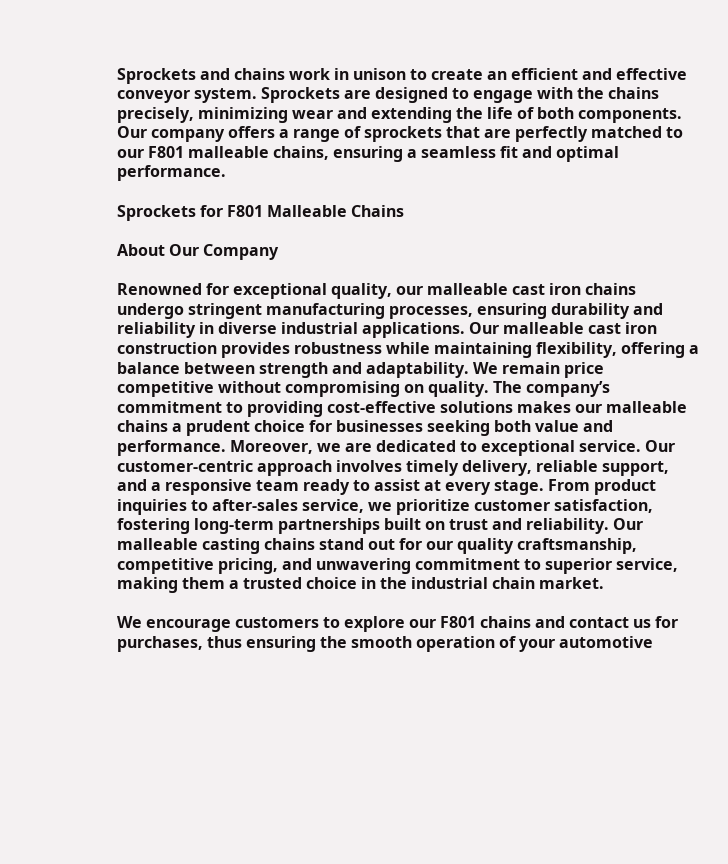Sprockets and chains work in unison to create an efficient and effective conveyor system. Sprockets are designed to engage with the chains precisely, minimizing wear and extending the life of both components. Our company offers a range of sprockets that are perfectly matched to our F801 malleable chains, ensuring a seamless fit and optimal performance.

Sprockets for F801 Malleable Chains

About Our Company

Renowned for exceptional quality, our malleable cast iron chains undergo stringent manufacturing processes, ensuring durability and reliability in diverse industrial applications. Our malleable cast iron construction provides robustness while maintaining flexibility, offering a balance between strength and adaptability. We remain price competitive without compromising on quality. The company’s commitment to providing cost-effective solutions makes our malleable chains a prudent choice for businesses seeking both value and performance. Moreover, we are dedicated to exceptional service. Our customer-centric approach involves timely delivery, reliable support, and a responsive team ready to assist at every stage. From product inquiries to after-sales service, we prioritize customer satisfaction, fostering long-term partnerships built on trust and reliability. Our malleable casting chains stand out for our quality craftsmanship, competitive pricing, and unwavering commitment to superior service, making them a trusted choice in the industrial chain market.

We encourage customers to explore our F801 chains and contact us for purchases, thus ensuring the smooth operation of your automotive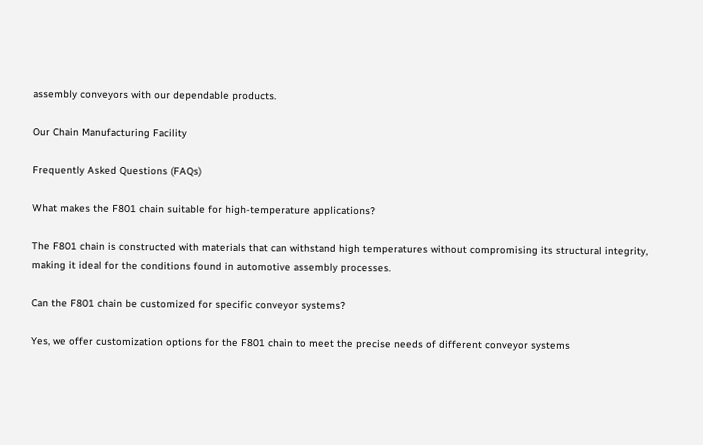assembly conveyors with our dependable products.

Our Chain Manufacturing Facility

Frequently Asked Questions (FAQs)

What makes the F801 chain suitable for high-temperature applications?

The F801 chain is constructed with materials that can withstand high temperatures without compromising its structural integrity, making it ideal for the conditions found in automotive assembly processes.

Can the F801 chain be customized for specific conveyor systems?

Yes, we offer customization options for the F801 chain to meet the precise needs of different conveyor systems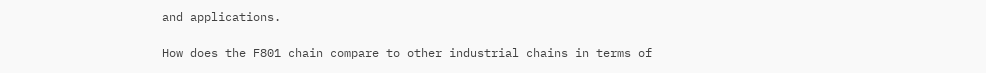and applications.

How does the F801 chain compare to other industrial chains in terms of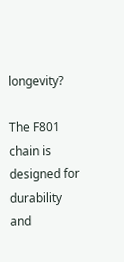longevity?

The F801 chain is designed for durability and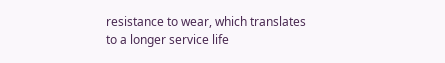resistance to wear, which translates to a longer service life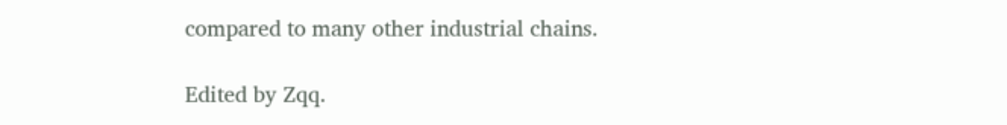compared to many other industrial chains.

Edited by Zqq.